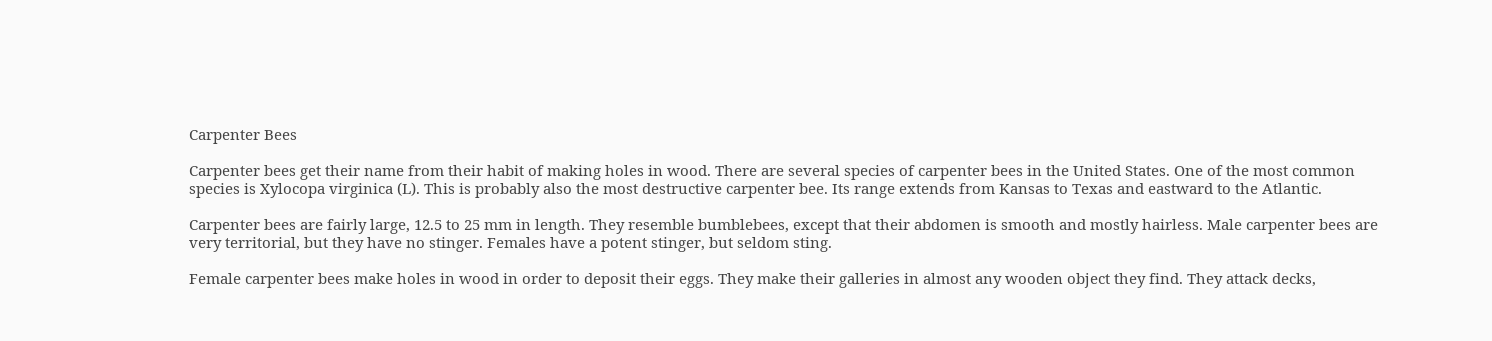Carpenter Bees

Carpenter bees get their name from their habit of making holes in wood. There are several species of carpenter bees in the United States. One of the most common species is Xylocopa virginica (L). This is probably also the most destructive carpenter bee. Its range extends from Kansas to Texas and eastward to the Atlantic.

Carpenter bees are fairly large, 12.5 to 25 mm in length. They resemble bumblebees, except that their abdomen is smooth and mostly hairless. Male carpenter bees are very territorial, but they have no stinger. Females have a potent stinger, but seldom sting.

Female carpenter bees make holes in wood in order to deposit their eggs. They make their galleries in almost any wooden object they find. They attack decks,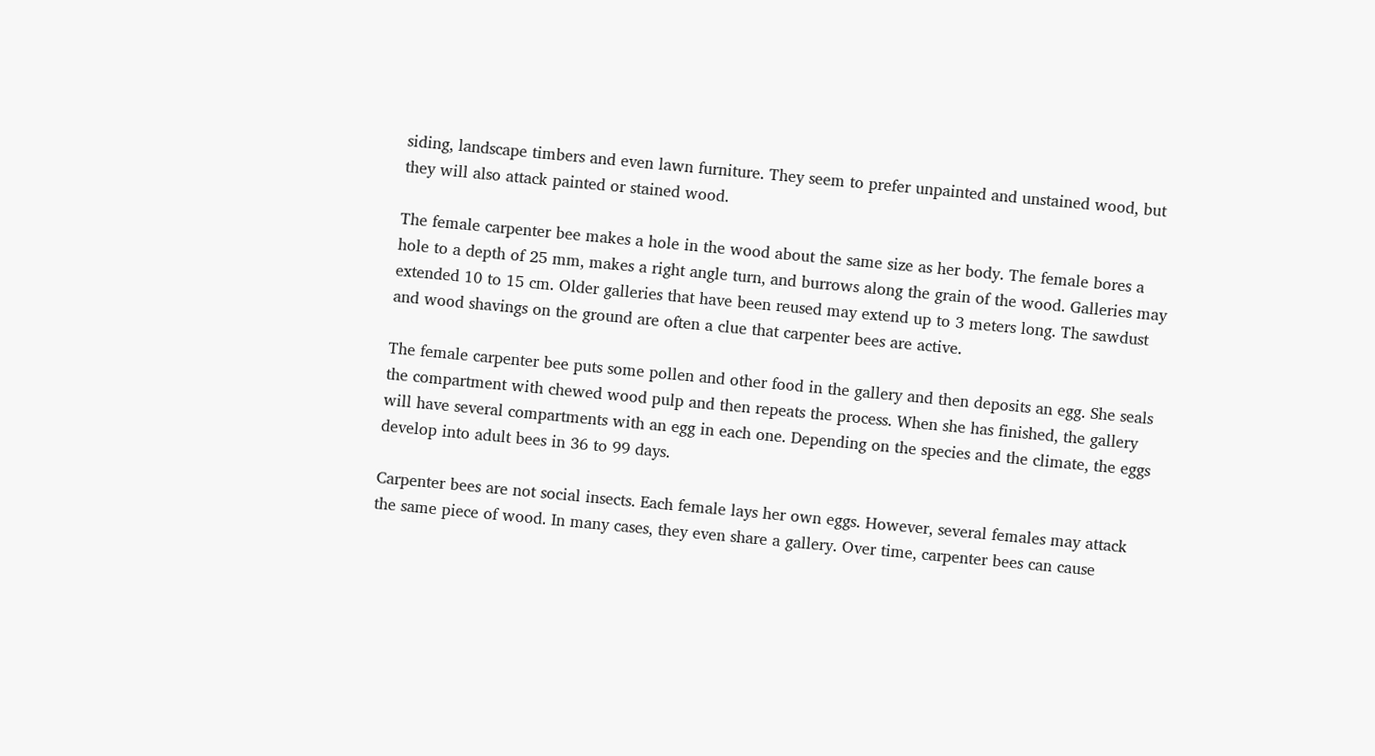siding, landscape timbers and even lawn furniture. They seem to prefer unpainted and unstained wood, but they will also attack painted or stained wood.

The female carpenter bee makes a hole in the wood about the same size as her body. The female bores a hole to a depth of 25 mm, makes a right angle turn, and burrows along the grain of the wood. Galleries may extended 10 to 15 cm. Older galleries that have been reused may extend up to 3 meters long. The sawdust and wood shavings on the ground are often a clue that carpenter bees are active.

The female carpenter bee puts some pollen and other food in the gallery and then deposits an egg. She seals the compartment with chewed wood pulp and then repeats the process. When she has finished, the gallery will have several compartments with an egg in each one. Depending on the species and the climate, the eggs develop into adult bees in 36 to 99 days.

Carpenter bees are not social insects. Each female lays her own eggs. However, several females may attack the same piece of wood. In many cases, they even share a gallery. Over time, carpenter bees can cause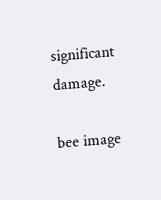significant damage.

bee image